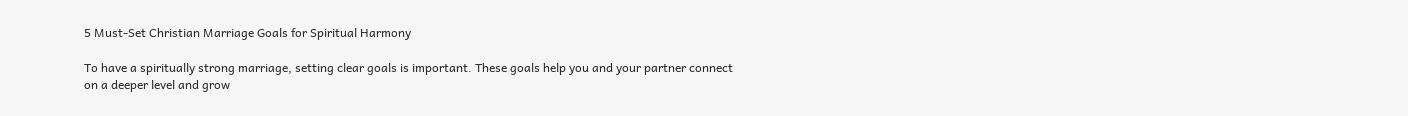5 Must-Set Christian Marriage Goals for Spiritual Harmony

To have a spiritually strong marriage, setting clear goals is important. These goals help you and your partner connect on a deeper level and grow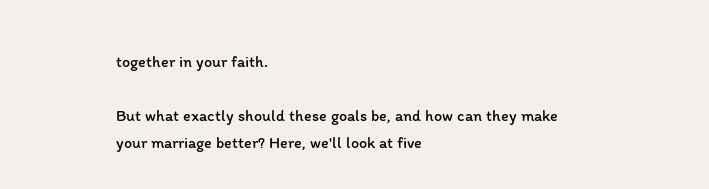together in your faith.

But what exactly should these goals be, and how can they make your marriage better? Here, we'll look at five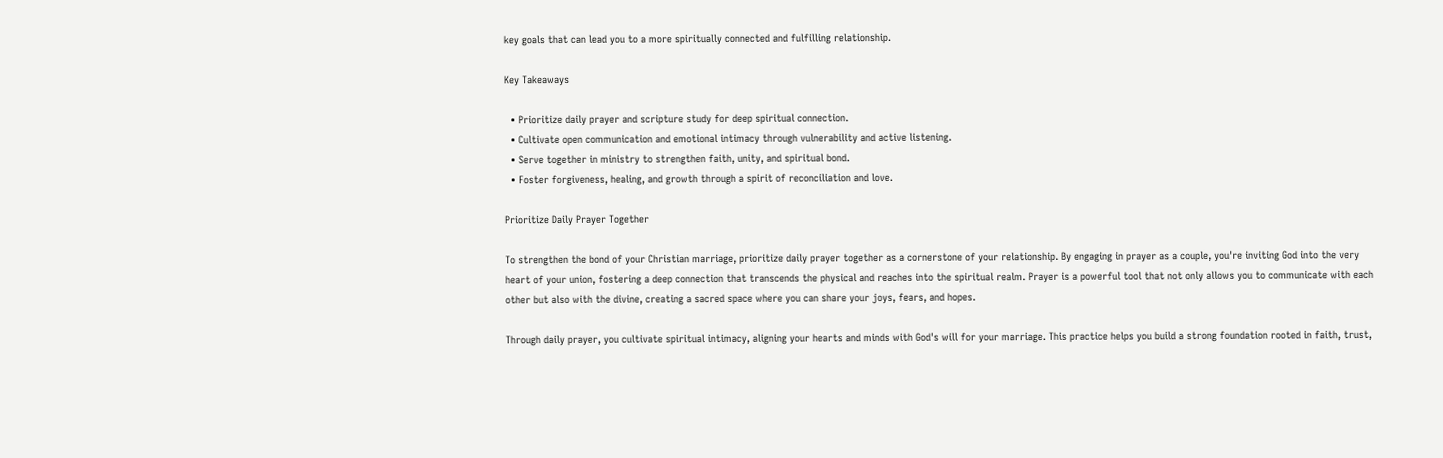key goals that can lead you to a more spiritually connected and fulfilling relationship.

Key Takeaways

  • Prioritize daily prayer and scripture study for deep spiritual connection.
  • Cultivate open communication and emotional intimacy through vulnerability and active listening.
  • Serve together in ministry to strengthen faith, unity, and spiritual bond.
  • Foster forgiveness, healing, and growth through a spirit of reconciliation and love.

Prioritize Daily Prayer Together

To strengthen the bond of your Christian marriage, prioritize daily prayer together as a cornerstone of your relationship. By engaging in prayer as a couple, you're inviting God into the very heart of your union, fostering a deep connection that transcends the physical and reaches into the spiritual realm. Prayer is a powerful tool that not only allows you to communicate with each other but also with the divine, creating a sacred space where you can share your joys, fears, and hopes.

Through daily prayer, you cultivate spiritual intimacy, aligning your hearts and minds with God's will for your marriage. This practice helps you build a strong foundation rooted in faith, trust,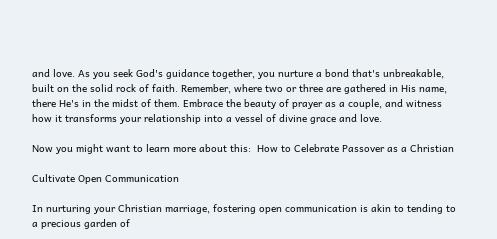and love. As you seek God's guidance together, you nurture a bond that's unbreakable, built on the solid rock of faith. Remember, where two or three are gathered in His name, there He's in the midst of them. Embrace the beauty of prayer as a couple, and witness how it transforms your relationship into a vessel of divine grace and love.

Now you might want to learn more about this:  How to Celebrate Passover as a Christian

Cultivate Open Communication

In nurturing your Christian marriage, fostering open communication is akin to tending to a precious garden of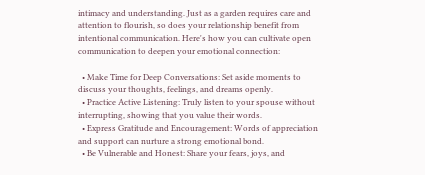intimacy and understanding. Just as a garden requires care and attention to flourish, so does your relationship benefit from intentional communication. Here's how you can cultivate open communication to deepen your emotional connection:

  • Make Time for Deep Conversations: Set aside moments to discuss your thoughts, feelings, and dreams openly.
  • Practice Active Listening: Truly listen to your spouse without interrupting, showing that you value their words.
  • Express Gratitude and Encouragement: Words of appreciation and support can nurture a strong emotional bond.
  • Be Vulnerable and Honest: Share your fears, joys, and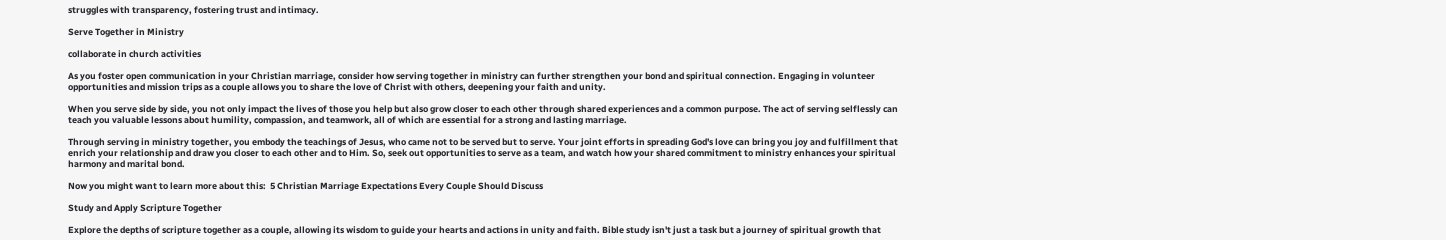struggles with transparency, fostering trust and intimacy.

Serve Together in Ministry

collaborate in church activities

As you foster open communication in your Christian marriage, consider how serving together in ministry can further strengthen your bond and spiritual connection. Engaging in volunteer opportunities and mission trips as a couple allows you to share the love of Christ with others, deepening your faith and unity.

When you serve side by side, you not only impact the lives of those you help but also grow closer to each other through shared experiences and a common purpose. The act of serving selflessly can teach you valuable lessons about humility, compassion, and teamwork, all of which are essential for a strong and lasting marriage.

Through serving in ministry together, you embody the teachings of Jesus, who came not to be served but to serve. Your joint efforts in spreading God's love can bring you joy and fulfillment that enrich your relationship and draw you closer to each other and to Him. So, seek out opportunities to serve as a team, and watch how your shared commitment to ministry enhances your spiritual harmony and marital bond.

Now you might want to learn more about this:  5 Christian Marriage Expectations Every Couple Should Discuss

Study and Apply Scripture Together

Explore the depths of scripture together as a couple, allowing its wisdom to guide your hearts and actions in unity and faith. Bible study isn't just a task but a journey of spiritual growth that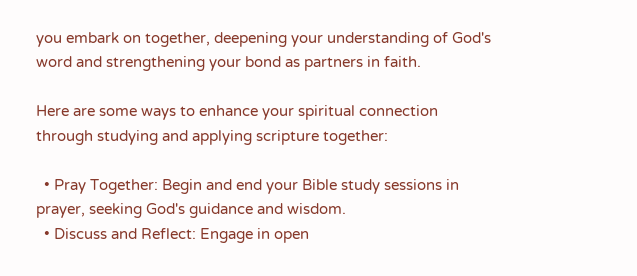you embark on together, deepening your understanding of God's word and strengthening your bond as partners in faith.

Here are some ways to enhance your spiritual connection through studying and applying scripture together:

  • Pray Together: Begin and end your Bible study sessions in prayer, seeking God's guidance and wisdom.
  • Discuss and Reflect: Engage in open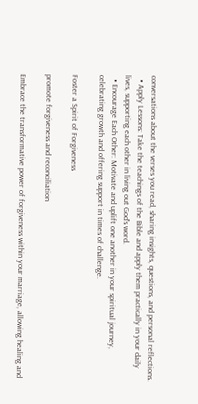conversations about the verses you read, sharing insights, questions, and personal reflections.
  • Apply Lessons: Take the teachings of the Bible and apply them practically in your daily lives, supporting each other in living out God's word.
  • Encourage Each Other: Motivate and uplift one another in your spiritual journey, celebrating growth and offering support in times of challenge.

Foster a Spirit of Forgiveness

promote forgiveness and reconciliation

Embrace the transformative power of forgiveness within your marriage, allowing healing and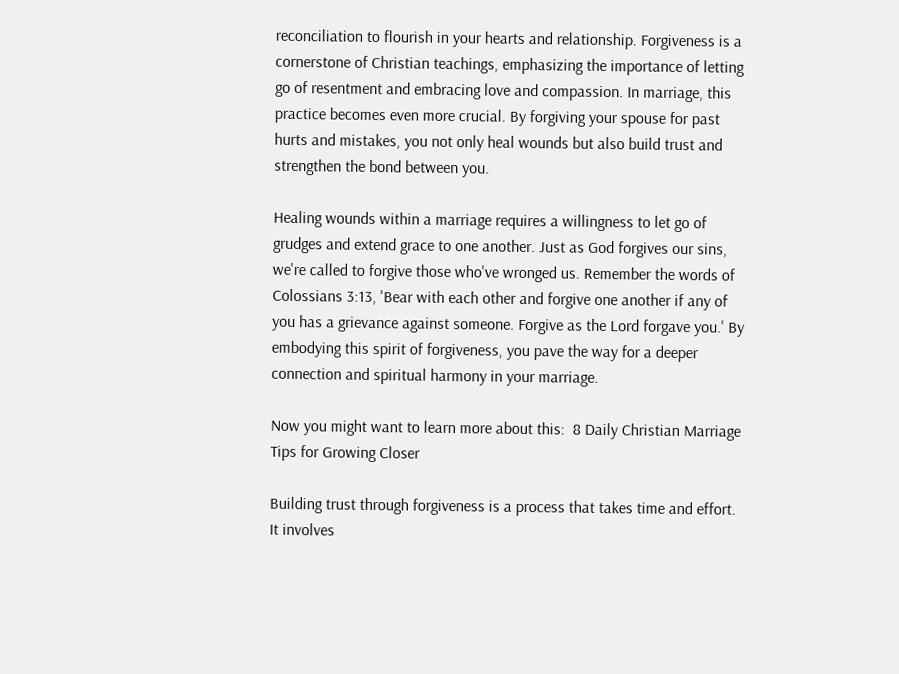reconciliation to flourish in your hearts and relationship. Forgiveness is a cornerstone of Christian teachings, emphasizing the importance of letting go of resentment and embracing love and compassion. In marriage, this practice becomes even more crucial. By forgiving your spouse for past hurts and mistakes, you not only heal wounds but also build trust and strengthen the bond between you.

Healing wounds within a marriage requires a willingness to let go of grudges and extend grace to one another. Just as God forgives our sins, we're called to forgive those who've wronged us. Remember the words of Colossians 3:13, 'Bear with each other and forgive one another if any of you has a grievance against someone. Forgive as the Lord forgave you.' By embodying this spirit of forgiveness, you pave the way for a deeper connection and spiritual harmony in your marriage.

Now you might want to learn more about this:  8 Daily Christian Marriage Tips for Growing Closer

Building trust through forgiveness is a process that takes time and effort. It involves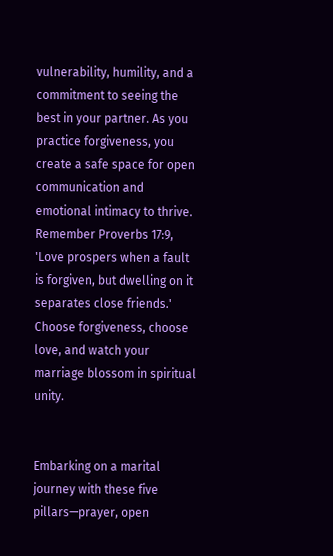vulnerability, humility, and a commitment to seeing the best in your partner. As you practice forgiveness, you create a safe space for open communication and emotional intimacy to thrive. Remember Proverbs 17:9, 'Love prospers when a fault is forgiven, but dwelling on it separates close friends.' Choose forgiveness, choose love, and watch your marriage blossom in spiritual unity.


Embarking on a marital journey with these five pillars—prayer, open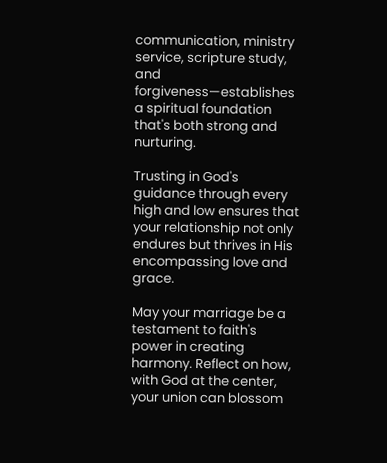communication, ministry service, scripture study, and forgiveness—establishes a spiritual foundation that's both strong and nurturing.

Trusting in God's guidance through every high and low ensures that your relationship not only endures but thrives in His encompassing love and grace.

May your marriage be a testament to faith's power in creating harmony. Reflect on how, with God at the center, your union can blossom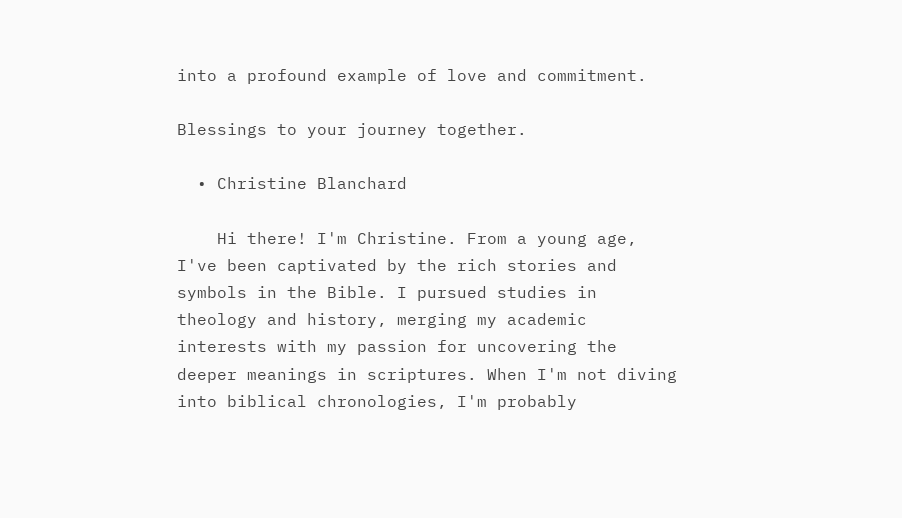into a profound example of love and commitment.

Blessings to your journey together.

  • Christine Blanchard

    Hi there! I'm Christine. From a young age, I've been captivated by the rich stories and symbols in the Bible. I pursued studies in theology and history, merging my academic interests with my passion for uncovering the deeper meanings in scriptures. When I'm not diving into biblical chronologies, I'm probably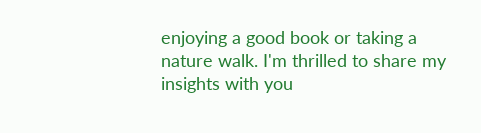enjoying a good book or taking a nature walk. I'm thrilled to share my insights with you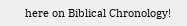here on Biblical Chronology!